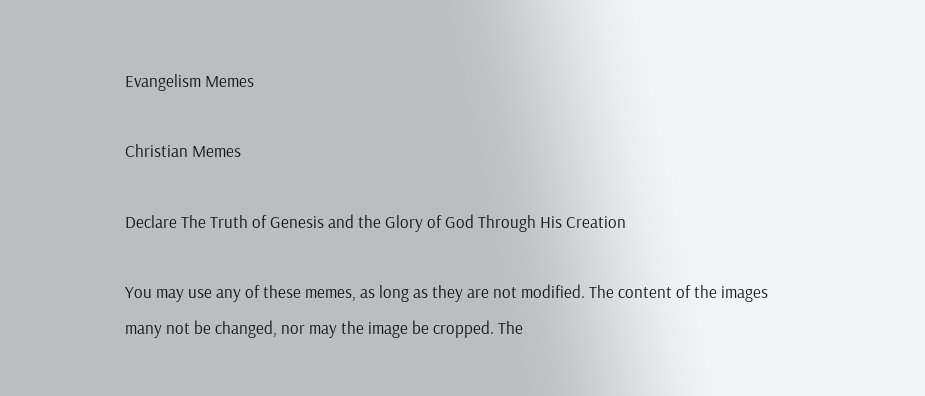Evangelism Memes

Christian Memes

Declare The Truth of Genesis and the Glory of God Through His Creation

You may use any of these memes, as long as they are not modified. The content of the images many not be changed, nor may the image be cropped. The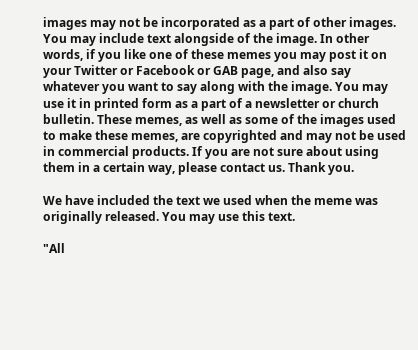images may not be incorporated as a part of other images. You may include text alongside of the image. In other words, if you like one of these memes you may post it on your Twitter or Facebook or GAB page, and also say whatever you want to say along with the image. You may use it in printed form as a part of a newsletter or church bulletin. These memes, as well as some of the images used to make these memes, are copyrighted and may not be used in commercial products. If you are not sure about using them in a certain way, please contact us. Thank you.

We have included the text we used when the meme was originally released. You may use this text.

"All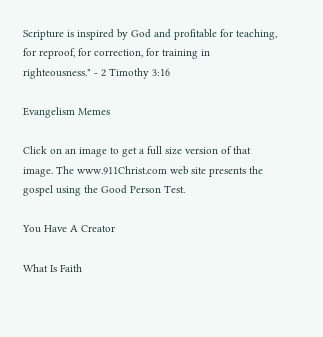Scripture is inspired by God and profitable for teaching, for reproof, for correction, for training in righteousness." - 2 Timothy 3:16

Evangelism Memes

Click on an image to get a full size version of that image. The www.911Christ.com web site presents the gospel using the Good Person Test.

You Have A Creator

What Is Faith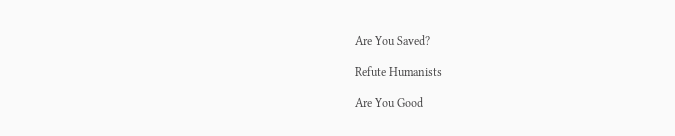Are You Saved?

Refute Humanists

Are You Good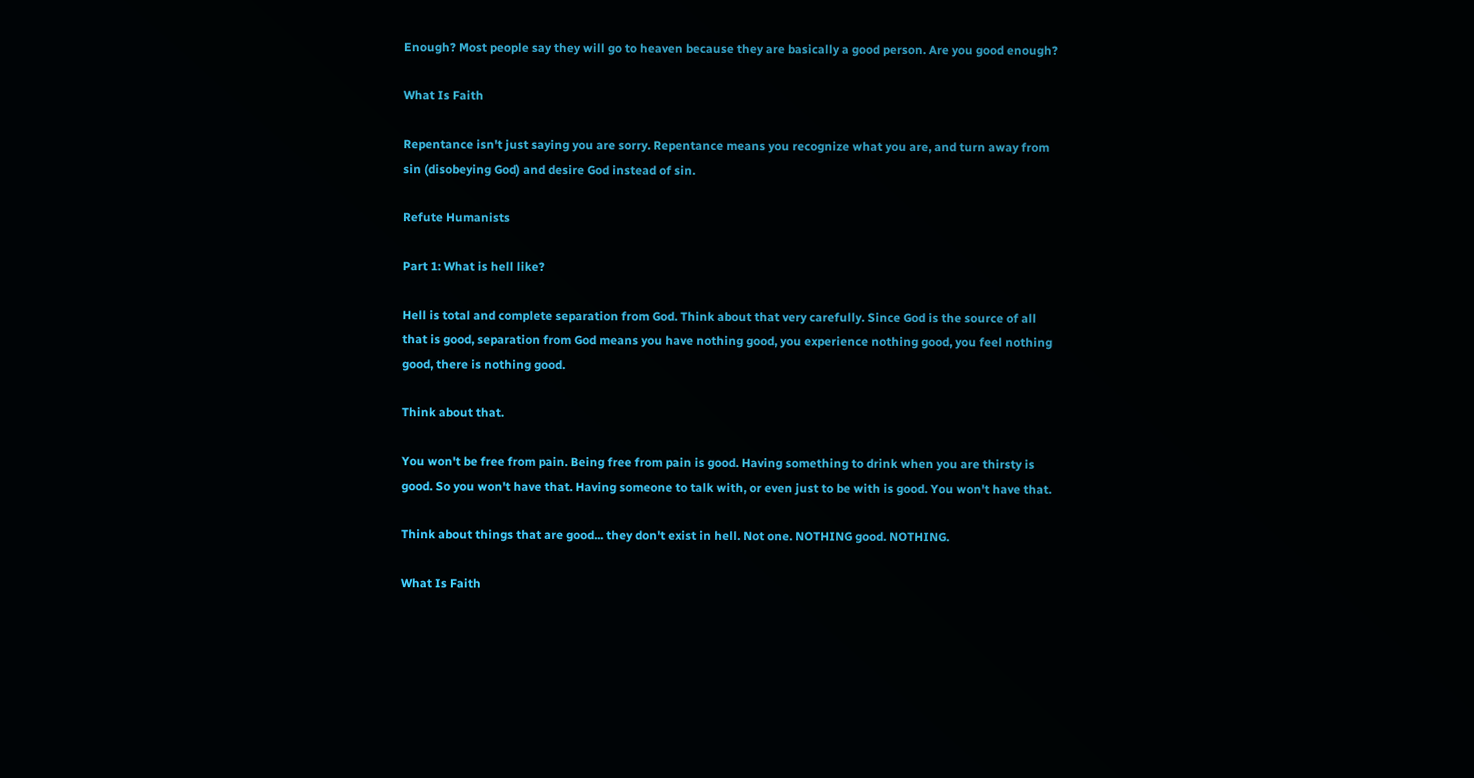Enough? Most people say they will go to heaven because they are basically a good person. Are you good enough?

What Is Faith

Repentance isn't just saying you are sorry. Repentance means you recognize what you are, and turn away from sin (disobeying God) and desire God instead of sin.

Refute Humanists

Part 1: What is hell like?

Hell is total and complete separation from God. Think about that very carefully. Since God is the source of all that is good, separation from God means you have nothing good, you experience nothing good, you feel nothing good, there is nothing good.

Think about that.

You won't be free from pain. Being free from pain is good. Having something to drink when you are thirsty is good. So you won't have that. Having someone to talk with, or even just to be with is good. You won't have that.

Think about things that are good... they don't exist in hell. Not one. NOTHING good. NOTHING.

What Is Faith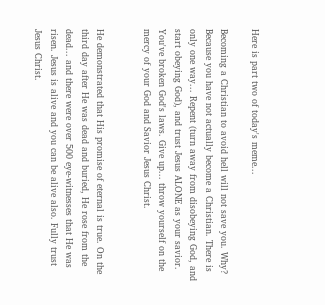Here is part two of today's meme...

Becoming a Christian to avoid hell will not save you. Why? Because you have not actually become a Christian. There is only one way... Repent (turn away from disobeying God, and start obeying God), and trust Jesus ALONE as your savior. You've broken God's laws. Give up... throw yourself on the mercy of your God and Savior Jesus Christ.


He demonstrated that His promise of eternal is true. On the third day after He was dead and buried, He rose from the dead... and there were over 500 eye-witnesses that He was risen. Jesus is alive and you can be alive also. Fully trust Jesus Christ.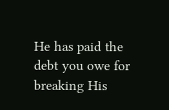He has paid the debt you owe for breaking His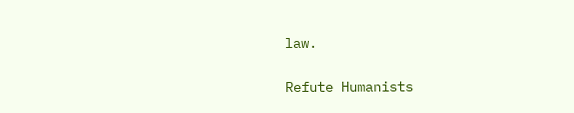law.

Refute Humanists